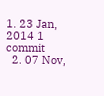1. 23 Jan, 2014 1 commit
  2. 07 Nov,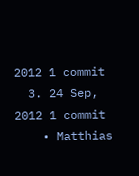2012 1 commit
  3. 24 Sep, 2012 1 commit
    • Matthias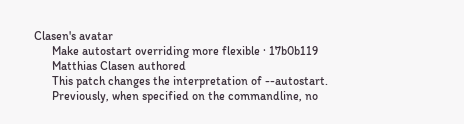Clasen's avatar
      Make autostart overriding more flexible · 17b0b119
      Matthias Clasen authored
      This patch changes the interpretation of --autostart.
      Previously, when specified on the commandline, no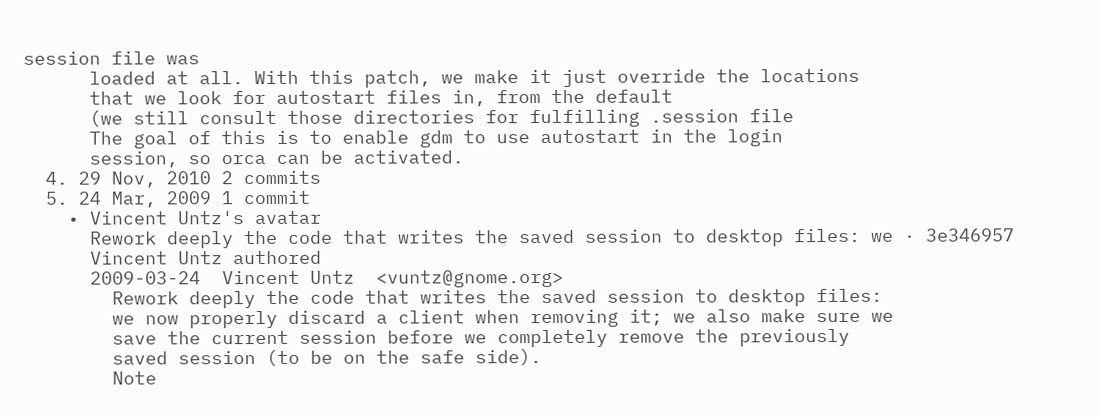session file was
      loaded at all. With this patch, we make it just override the locations
      that we look for autostart files in, from the default
      (we still consult those directories for fulfilling .session file
      The goal of this is to enable gdm to use autostart in the login
      session, so orca can be activated.
  4. 29 Nov, 2010 2 commits
  5. 24 Mar, 2009 1 commit
    • Vincent Untz's avatar
      Rework deeply the code that writes the saved session to desktop files: we · 3e346957
      Vincent Untz authored
      2009-03-24  Vincent Untz  <vuntz@gnome.org>
        Rework deeply the code that writes the saved session to desktop files:
        we now properly discard a client when removing it; we also make sure we
        save the current session before we completely remove the previously
        saved session (to be on the safe side).
        Note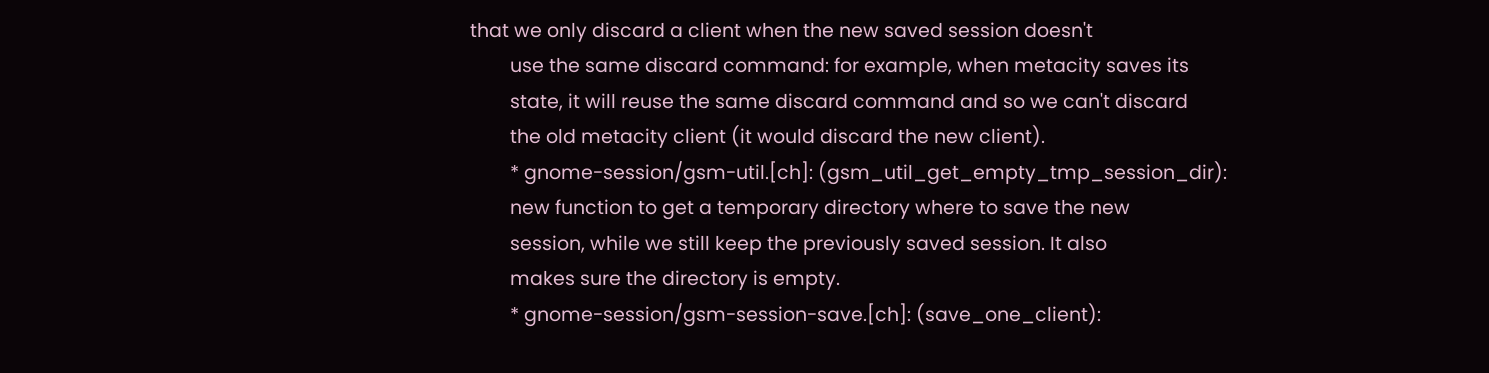that we only discard a client when the new saved session doesn't
        use the same discard command: for example, when metacity saves its
        state, it will reuse the same discard command and so we can't discard
        the old metacity client (it would discard the new client).
        * gnome-session/gsm-util.[ch]: (gsm_util_get_empty_tmp_session_dir):
        new function to get a temporary directory where to save the new
        session, while we still keep the previously saved session. It also
        makes sure the directory is empty.
        * gnome-session/gsm-session-save.[ch]: (save_one_client):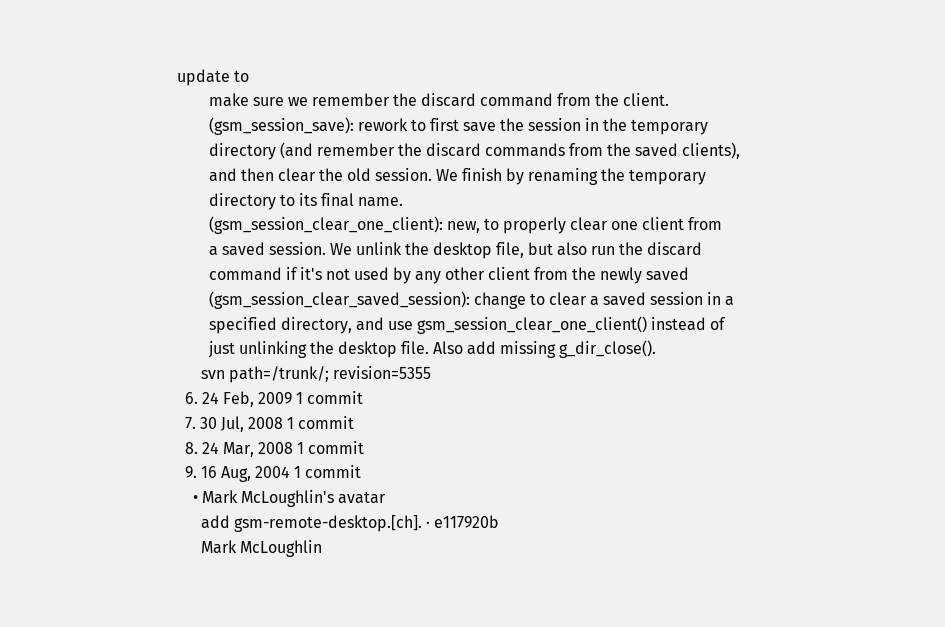update to
        make sure we remember the discard command from the client.
        (gsm_session_save): rework to first save the session in the temporary
        directory (and remember the discard commands from the saved clients),
        and then clear the old session. We finish by renaming the temporary
        directory to its final name.
        (gsm_session_clear_one_client): new, to properly clear one client from
        a saved session. We unlink the desktop file, but also run the discard
        command if it's not used by any other client from the newly saved
        (gsm_session_clear_saved_session): change to clear a saved session in a
        specified directory, and use gsm_session_clear_one_client() instead of
        just unlinking the desktop file. Also add missing g_dir_close().
      svn path=/trunk/; revision=5355
  6. 24 Feb, 2009 1 commit
  7. 30 Jul, 2008 1 commit
  8. 24 Mar, 2008 1 commit
  9. 16 Aug, 2004 1 commit
    • Mark McLoughlin's avatar
      add gsm-remote-desktop.[ch]. · e117920b
      Mark McLoughlin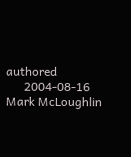authored
      2004-08-16  Mark McLoughlin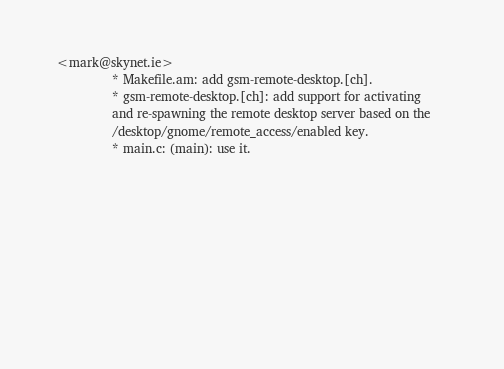<mark@skynet.ie>
              * Makefile.am: add gsm-remote-desktop.[ch].
              * gsm-remote-desktop.[ch]: add support for activating
              and re-spawning the remote desktop server based on the
              /desktop/gnome/remote_access/enabled key.
              * main.c: (main): use it.